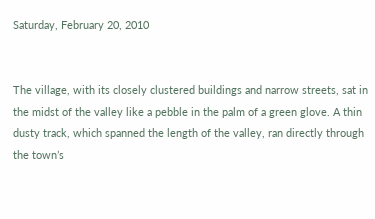Saturday, February 20, 2010


The village, with its closely clustered buildings and narrow streets, sat in the midst of the valley like a pebble in the palm of a green glove. A thin dusty track, which spanned the length of the valley, ran directly through the town’s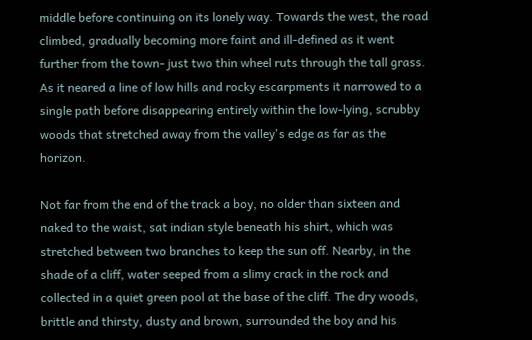middle before continuing on its lonely way. Towards the west, the road climbed, gradually becoming more faint and ill-defined as it went further from the town- just two thin wheel ruts through the tall grass. As it neared a line of low hills and rocky escarpments it narrowed to a single path before disappearing entirely within the low-lying, scrubby woods that stretched away from the valley's edge as far as the horizon.

Not far from the end of the track a boy, no older than sixteen and naked to the waist, sat indian style beneath his shirt, which was stretched between two branches to keep the sun off. Nearby, in the shade of a cliff, water seeped from a slimy crack in the rock and collected in a quiet green pool at the base of the cliff. The dry woods, brittle and thirsty, dusty and brown, surrounded the boy and his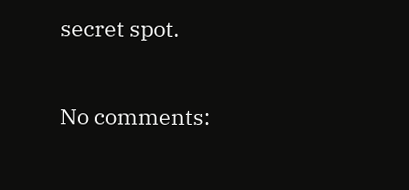secret spot.

No comments: